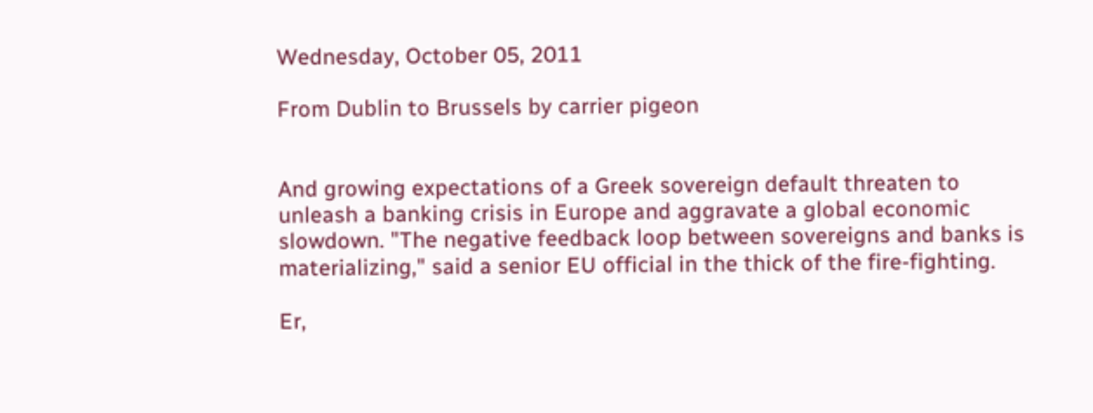Wednesday, October 05, 2011

From Dublin to Brussels by carrier pigeon


And growing expectations of a Greek sovereign default threaten to unleash a banking crisis in Europe and aggravate a global economic slowdown. "The negative feedback loop between sovereigns and banks is materializing," said a senior EU official in the thick of the fire-fighting.

Er,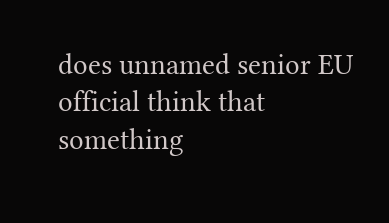does unnamed senior EU official think that something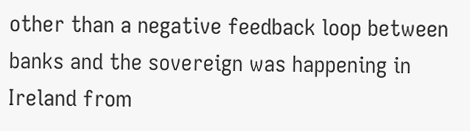other than a negative feedback loop between banks and the sovereign was happening in Ireland from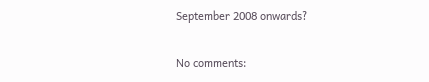September 2008 onwards?

No comments: